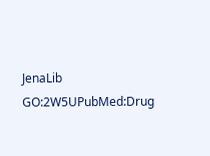JenaLib GO:2W5UPubMed:Drug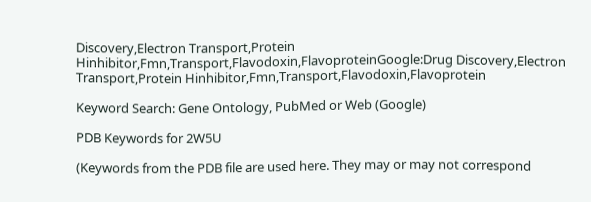Discovery,Electron Transport,Protein Hinhibitor,Fmn,Transport,Flavodoxin,FlavoproteinGoogle:Drug Discovery,Electron Transport,Protein Hinhibitor,Fmn,Transport,Flavodoxin,Flavoprotein

Keyword Search: Gene Ontology, PubMed or Web (Google)

PDB Keywords for 2W5U

(Keywords from the PDB file are used here. They may or may not correspond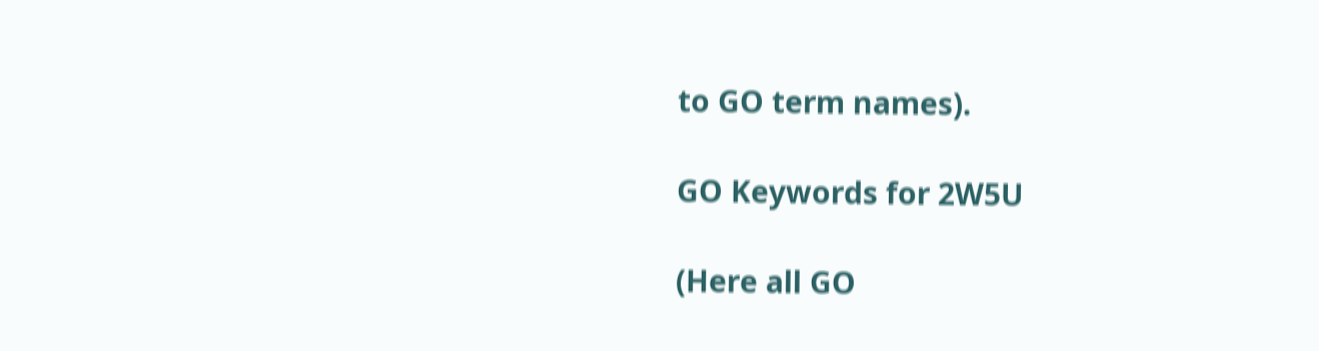to GO term names).

GO Keywords for 2W5U

(Here all GO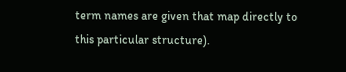term names are given that map directly to this particular structure).